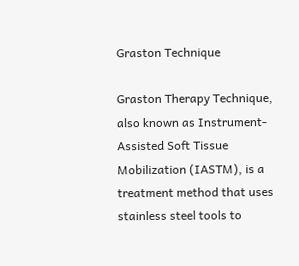Graston Technique

Graston Therapy Technique, also known as Instrument-Assisted Soft Tissue Mobilization (IASTM), is a treatment method that uses stainless steel tools to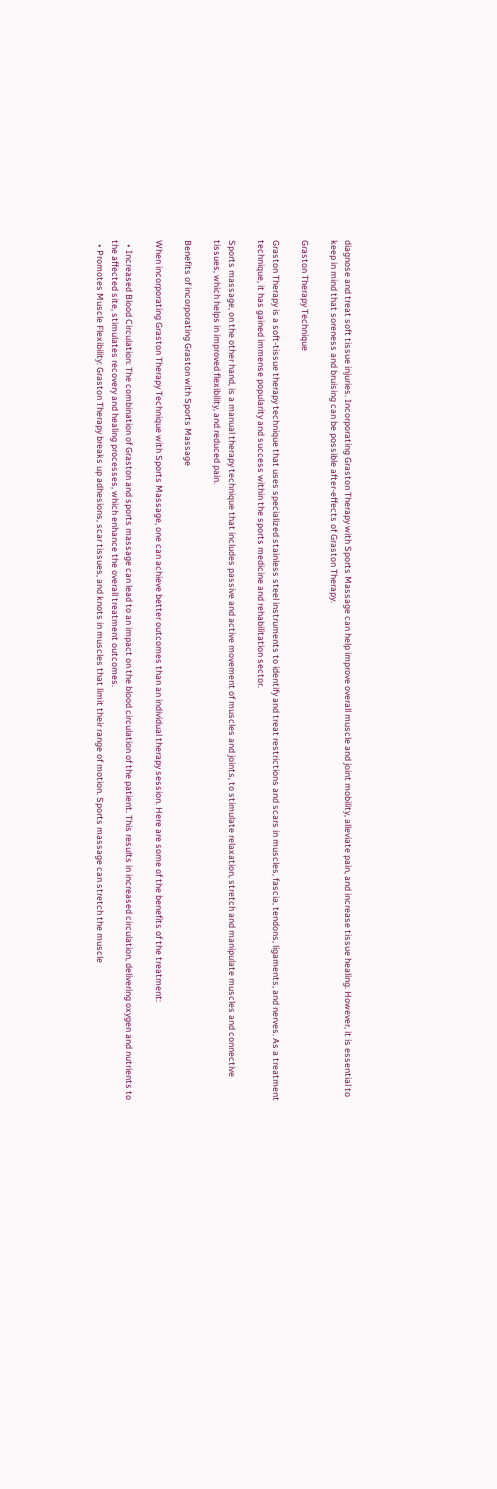diagnose and treat soft tissue injuries. Incorporating Graston Therapy with Sports Massage can help improve overall muscle and joint mobility, alleviate pain, and increase tissue healing. However, it is essential to keep in mind that soreness and bruising can be possible after-effects of Graston Therapy.

Graston Therapy Technique

Graston Therapy is a soft-tissue therapy technique that uses specialized stainless steel instruments to identify and treat restrictions and scars in muscles, fascia, tendons, ligaments, and nerves. As a treatment technique, it has gained immense popularity and success within the sports medicine and rehabilitation sector.

Sports massage, on the other hand, is a manual therapy technique that includes passive and active movement of muscles and joints, to stimulate relaxation, stretch and manipulate muscles and connective tissues, which helps in improved flexibility, and reduced pain.

Benefits of incorporating Graston with Sports Massage

When incorporating Graston Therapy Technique with Sports Massage, one can achieve better outcomes than an individual therapy session. Here are some of the benefits of the treatment:

  • Increased Blood Circulation: The combination of Graston and sports massage can lead to an impact on the blood circulation of the patient. This results in increased circulation, delivering oxygen and nutrients to the affected site, stimulates recovery and healing processes, which enhance the overall treatment outcomes.
  • Promotes Muscle Flexibility: Graston Therapy breaks up adhesions, scar tissues, and knots in muscles that limit their range of motion. Sports massage can stretch the muscle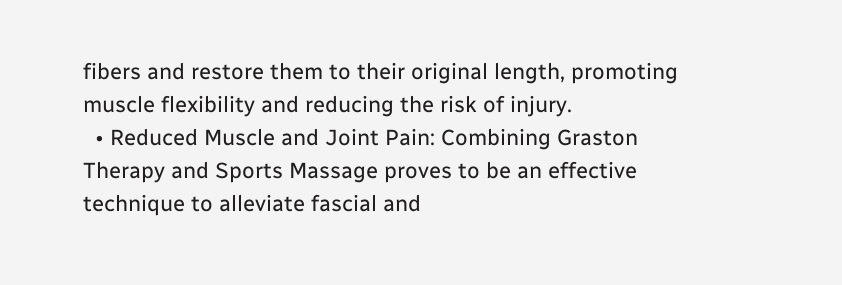fibers and restore them to their original length, promoting muscle flexibility and reducing the risk of injury.
  • Reduced Muscle and Joint Pain: Combining Graston Therapy and Sports Massage proves to be an effective technique to alleviate fascial and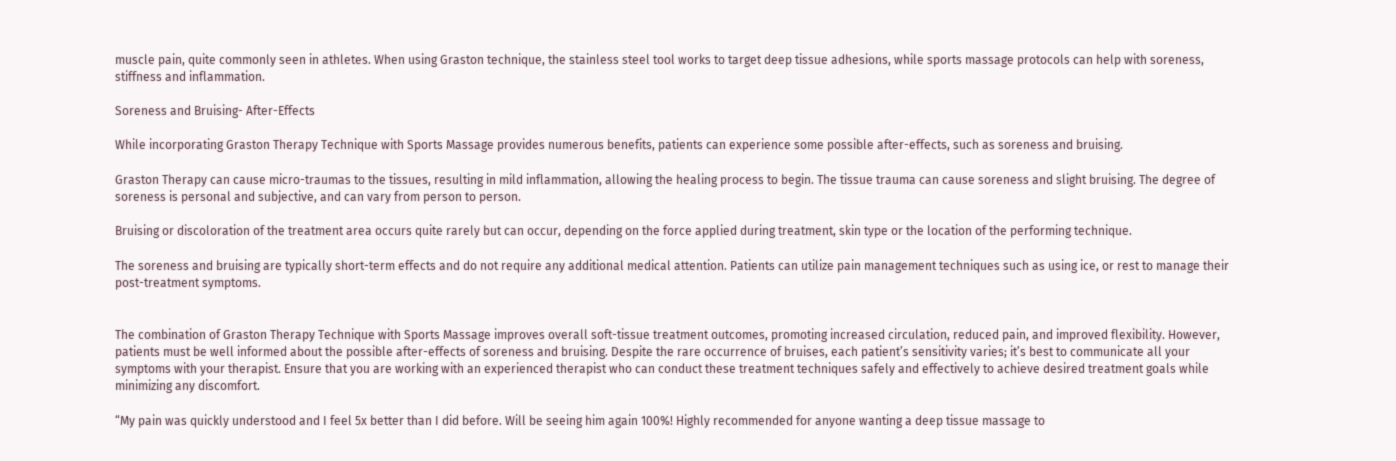muscle pain, quite commonly seen in athletes. When using Graston technique, the stainless steel tool works to target deep tissue adhesions, while sports massage protocols can help with soreness, stiffness and inflammation.

Soreness and Bruising- After-Effects

While incorporating Graston Therapy Technique with Sports Massage provides numerous benefits, patients can experience some possible after-effects, such as soreness and bruising.

Graston Therapy can cause micro-traumas to the tissues, resulting in mild inflammation, allowing the healing process to begin. The tissue trauma can cause soreness and slight bruising. The degree of soreness is personal and subjective, and can vary from person to person.

Bruising or discoloration of the treatment area occurs quite rarely but can occur, depending on the force applied during treatment, skin type or the location of the performing technique.

The soreness and bruising are typically short-term effects and do not require any additional medical attention. Patients can utilize pain management techniques such as using ice, or rest to manage their post-treatment symptoms.


The combination of Graston Therapy Technique with Sports Massage improves overall soft-tissue treatment outcomes, promoting increased circulation, reduced pain, and improved flexibility. However, patients must be well informed about the possible after-effects of soreness and bruising. Despite the rare occurrence of bruises, each patient’s sensitivity varies; it’s best to communicate all your symptoms with your therapist. Ensure that you are working with an experienced therapist who can conduct these treatment techniques safely and effectively to achieve desired treatment goals while minimizing any discomfort.

“My pain was quickly understood and I feel 5x better than I did before. Will be seeing him again 100%! Highly recommended for anyone wanting a deep tissue massage to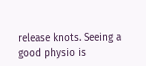release knots. Seeing a good physio is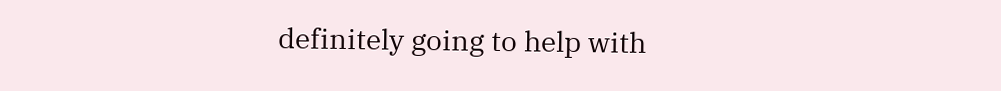definitely going to help with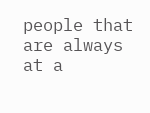people that are always at a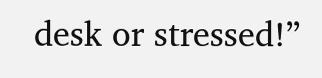desk or stressed!”